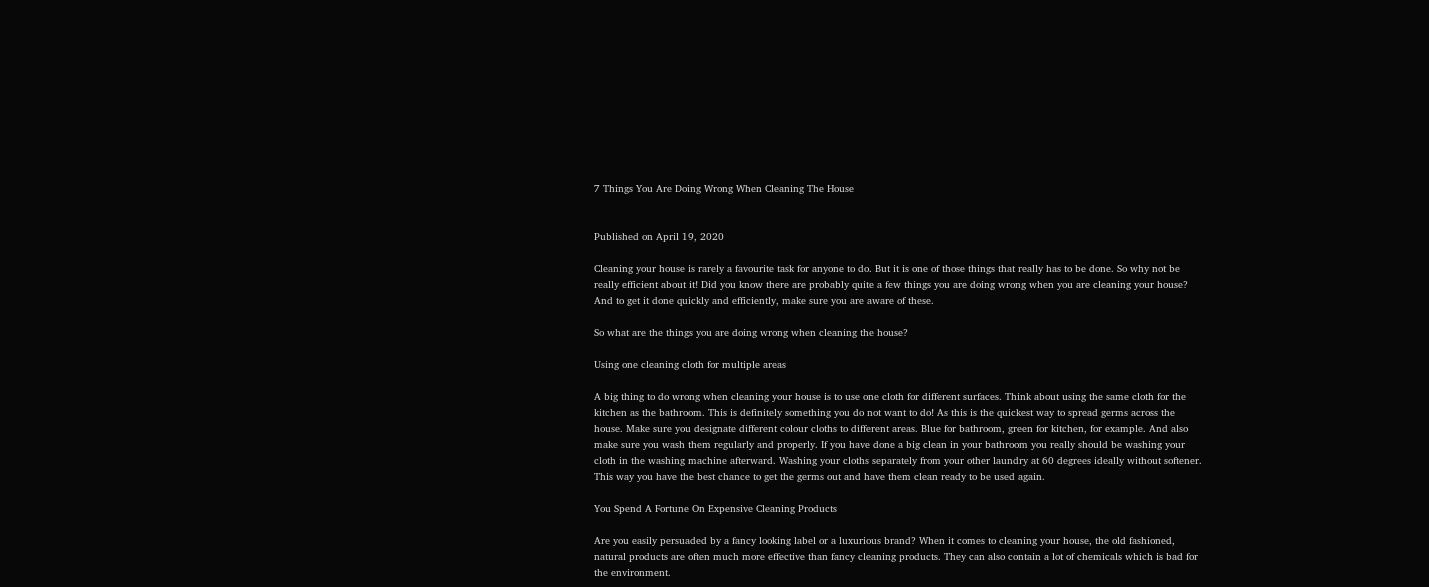7 Things You Are Doing Wrong When Cleaning The House


Published on April 19, 2020

Cleaning your house is rarely a favourite task for anyone to do. But it is one of those things that really has to be done. So why not be really efficient about it! Did you know there are probably quite a few things you are doing wrong when you are cleaning your house? And to get it done quickly and efficiently, make sure you are aware of these.

So what are the things you are doing wrong when cleaning the house?

Using one cleaning cloth for multiple areas

A big thing to do wrong when cleaning your house is to use one cloth for different surfaces. Think about using the same cloth for the kitchen as the bathroom. This is definitely something you do not want to do! As this is the quickest way to spread germs across the house. Make sure you designate different colour cloths to different areas. Blue for bathroom, green for kitchen, for example. And also make sure you wash them regularly and properly. If you have done a big clean in your bathroom you really should be washing your cloth in the washing machine afterward. Washing your cloths separately from your other laundry at 60 degrees ideally without softener. This way you have the best chance to get the germs out and have them clean ready to be used again.

You Spend A Fortune On Expensive Cleaning Products

Are you easily persuaded by a fancy looking label or a luxurious brand? When it comes to cleaning your house, the old fashioned, natural products are often much more effective than fancy cleaning products. They can also contain a lot of chemicals which is bad for the environment.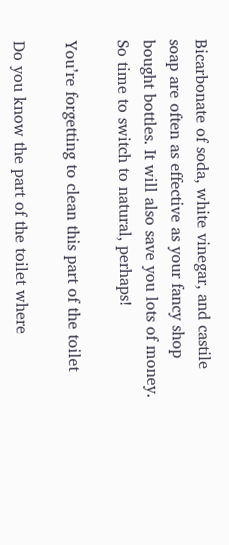Bicarbonate of soda, white vinegar, and castile soap are often as effective as your fancy shop bought bottles. It will also save you lots of money. So time to switch to natural, perhaps!

You’re forgetting to clean this part of the toilet

Do you know the part of the toilet where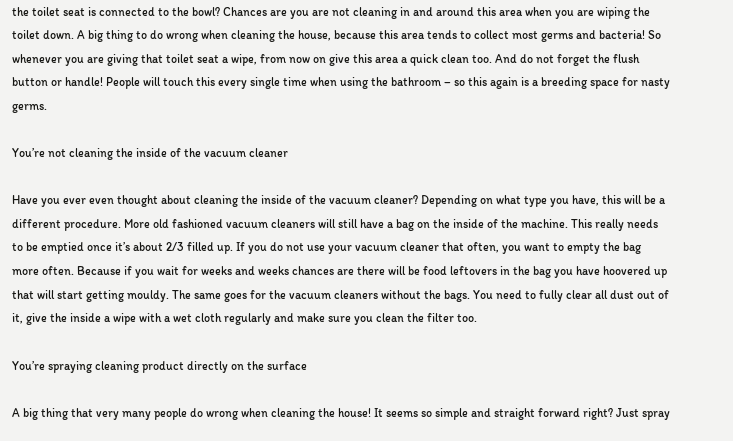the toilet seat is connected to the bowl? Chances are you are not cleaning in and around this area when you are wiping the toilet down. A big thing to do wrong when cleaning the house, because this area tends to collect most germs and bacteria! So whenever you are giving that toilet seat a wipe, from now on give this area a quick clean too. And do not forget the flush button or handle! People will touch this every single time when using the bathroom – so this again is a breeding space for nasty germs.

You’re not cleaning the inside of the vacuum cleaner

Have you ever even thought about cleaning the inside of the vacuum cleaner? Depending on what type you have, this will be a different procedure. More old fashioned vacuum cleaners will still have a bag on the inside of the machine. This really needs to be emptied once it’s about 2/3 filled up. If you do not use your vacuum cleaner that often, you want to empty the bag more often. Because if you wait for weeks and weeks chances are there will be food leftovers in the bag you have hoovered up that will start getting mouldy. The same goes for the vacuum cleaners without the bags. You need to fully clear all dust out of it, give the inside a wipe with a wet cloth regularly and make sure you clean the filter too.

You’re spraying cleaning product directly on the surface

A big thing that very many people do wrong when cleaning the house! It seems so simple and straight forward right? Just spray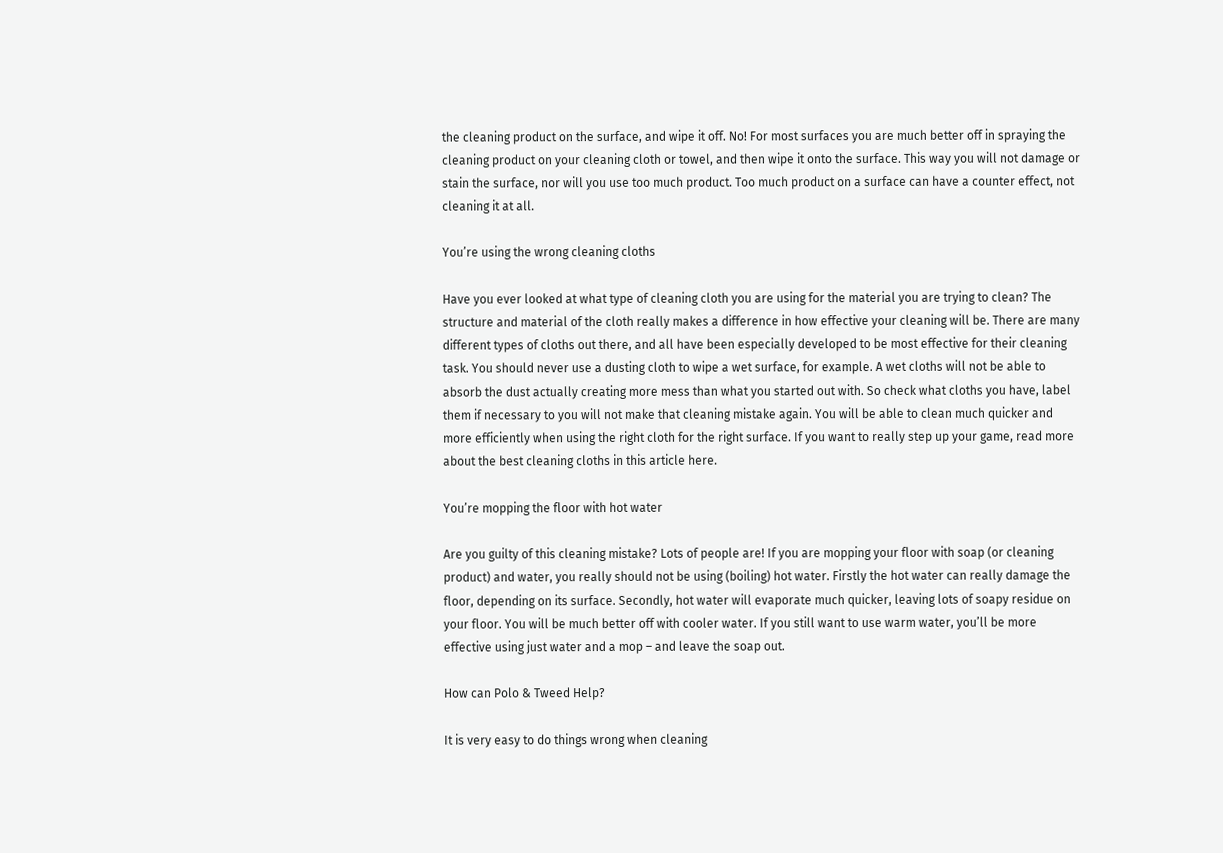the cleaning product on the surface, and wipe it off. No! For most surfaces you are much better off in spraying the cleaning product on your cleaning cloth or towel, and then wipe it onto the surface. This way you will not damage or stain the surface, nor will you use too much product. Too much product on a surface can have a counter effect, not cleaning it at all.

You’re using the wrong cleaning cloths

Have you ever looked at what type of cleaning cloth you are using for the material you are trying to clean? The structure and material of the cloth really makes a difference in how effective your cleaning will be. There are many different types of cloths out there, and all have been especially developed to be most effective for their cleaning task. You should never use a dusting cloth to wipe a wet surface, for example. A wet cloths will not be able to absorb the dust actually creating more mess than what you started out with. So check what cloths you have, label them if necessary to you will not make that cleaning mistake again. You will be able to clean much quicker and more efficiently when using the right cloth for the right surface. If you want to really step up your game, read more about the best cleaning cloths in this article here.

You’re mopping the floor with hot water

Are you guilty of this cleaning mistake? Lots of people are! If you are mopping your floor with soap (or cleaning product) and water, you really should not be using (boiling) hot water. Firstly the hot water can really damage the floor, depending on its surface. Secondly, hot water will evaporate much quicker, leaving lots of soapy residue on your floor. You will be much better off with cooler water. If you still want to use warm water, you’ll be more effective using just water and a mop – and leave the soap out.

How can Polo & Tweed Help?

It is very easy to do things wrong when cleaning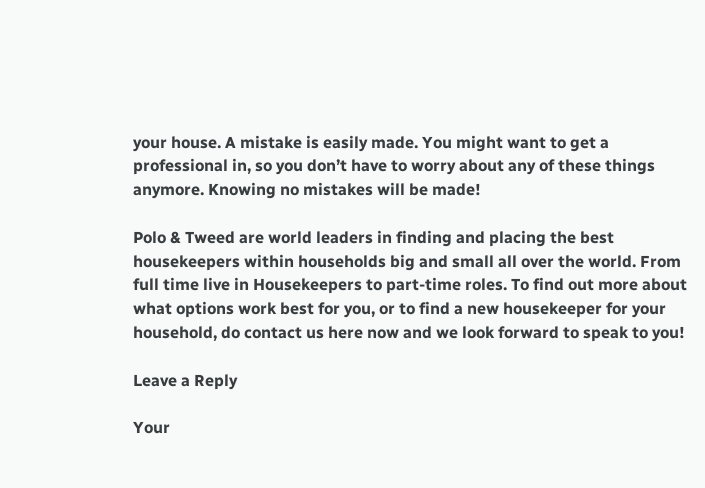your house. A mistake is easily made. You might want to get a professional in, so you don’t have to worry about any of these things anymore. Knowing no mistakes will be made!

Polo & Tweed are world leaders in finding and placing the best housekeepers within households big and small all over the world. From full time live in Housekeepers to part-time roles. To find out more about what options work best for you, or to find a new housekeeper for your household, do contact us here now and we look forward to speak to you!

Leave a Reply

Your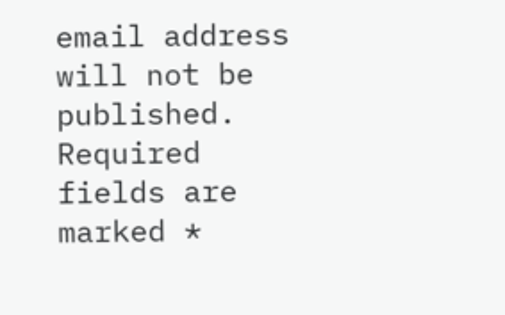email address will not be published. Required fields are marked *